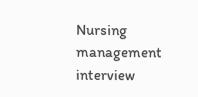Nursing management interview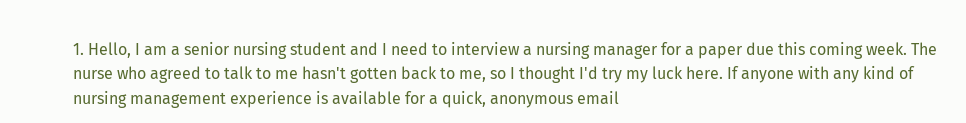1. Hello, I am a senior nursing student and I need to interview a nursing manager for a paper due this coming week. The nurse who agreed to talk to me hasn't gotten back to me, so I thought I'd try my luck here. If anyone with any kind of nursing management experience is available for a quick, anonymous email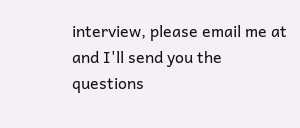interview, please email me at and I'll send you the questions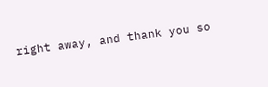right away, and thank you so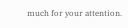much for your attention.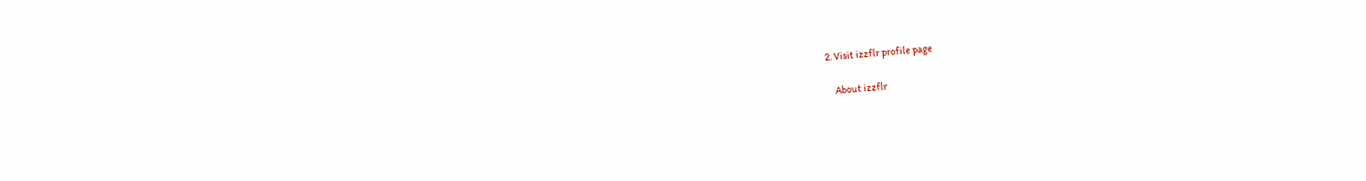2. Visit izzflr profile page

    About izzflr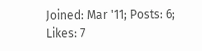Joined: Mar '11; Posts: 6; Likes: 7